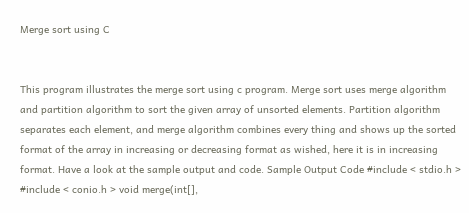Merge sort using C


This program illustrates the merge sort using c program. Merge sort uses merge algorithm and partition algorithm to sort the given array of unsorted elements. Partition algorithm separates each element, and merge algorithm combines every thing and shows up the sorted format of the array in increasing or decreasing format as wished, here it is in increasing format. Have a look at the sample output and code. Sample Output Code #include < stdio.h > #include < conio.h > void merge(int[],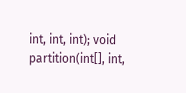int, int, int); void partition(int[], int,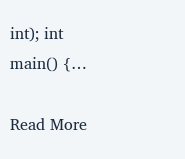int); int main() {…

Read More